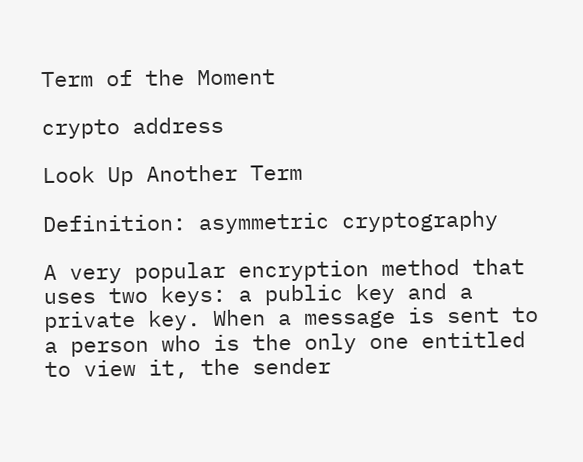Term of the Moment

crypto address

Look Up Another Term

Definition: asymmetric cryptography

A very popular encryption method that uses two keys: a public key and a private key. When a message is sent to a person who is the only one entitled to view it, the sender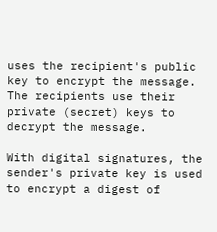uses the recipient's public key to encrypt the message. The recipients use their private (secret) keys to decrypt the message.

With digital signatures, the sender's private key is used to encrypt a digest of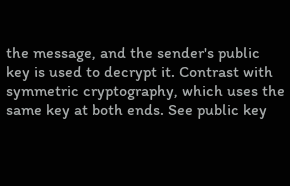the message, and the sender's public key is used to decrypt it. Contrast with symmetric cryptography, which uses the same key at both ends. See public key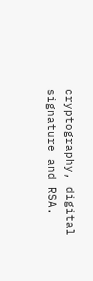cryptography, digital signature and RSA.